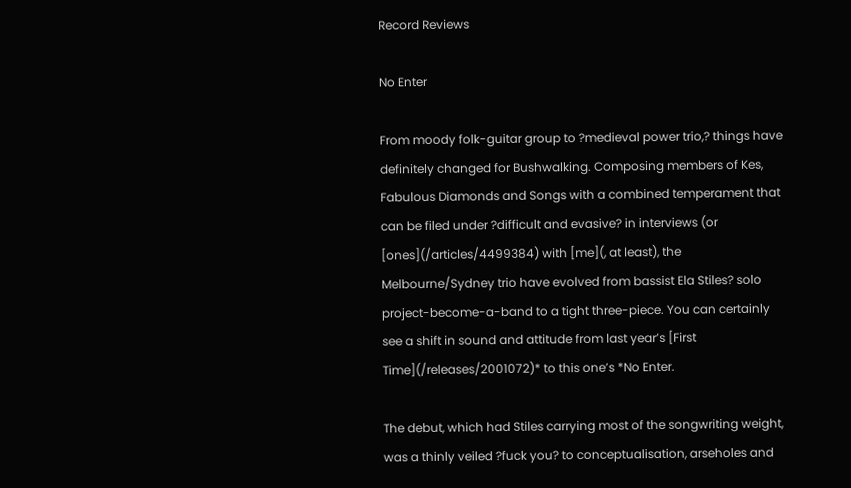Record Reviews

No Enter

From moody folk-guitar group to ?medieval power trio,? things have definitely changed for Bushwalking. Composing members of Kes, Fabulous Diamonds and Songs with a combined temperament that can be filed under ?difficult and evasive? in interviews (or [ones](/articles/4499384) with [me](, at least), the Melbourne/Sydney trio have evolved from bassist Ela Stiles? solo project-become-a-band to a tight three-piece. You can certainly see a shift in sound and attitude from last year’s [First Time](/releases/2001072)* to this one’s *No Enter.

The debut, which had Stiles carrying most of the songwriting weight, was a thinly veiled ?fuck you? to conceptualisation, arseholes and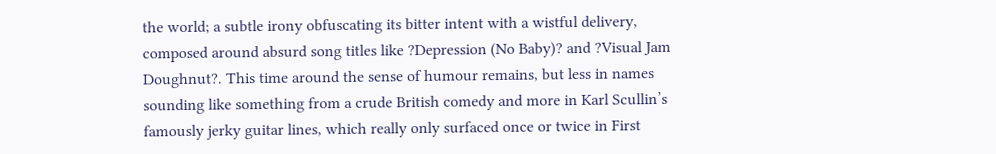the world; a subtle irony obfuscating its bitter intent with a wistful delivery, composed around absurd song titles like ?Depression (No Baby)? and ?Visual Jam Doughnut?. This time around the sense of humour remains, but less in names sounding like something from a crude British comedy and more in Karl Scullin’s famously jerky guitar lines, which really only surfaced once or twice in First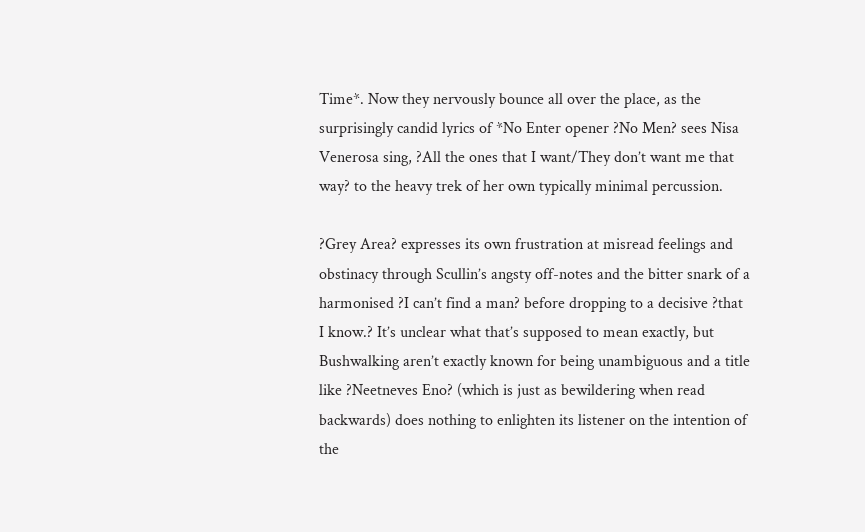Time*. Now they nervously bounce all over the place, as the surprisingly candid lyrics of *No Enter opener ?No Men? sees Nisa Venerosa sing, ?All the ones that I want/They don’t want me that way? to the heavy trek of her own typically minimal percussion.

?Grey Area? expresses its own frustration at misread feelings and obstinacy through Scullin’s angsty off-notes and the bitter snark of a harmonised ?I can’t find a man? before dropping to a decisive ?that I know.? It’s unclear what that’s supposed to mean exactly, but Bushwalking aren’t exactly known for being unambiguous and a title like ?Neetneves Eno? (which is just as bewildering when read backwards) does nothing to enlighten its listener on the intention of the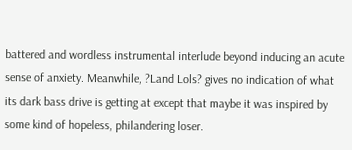battered and wordless instrumental interlude beyond inducing an acute sense of anxiety. Meanwhile, ?Land Lols? gives no indication of what its dark bass drive is getting at except that maybe it was inspired by some kind of hopeless, philandering loser.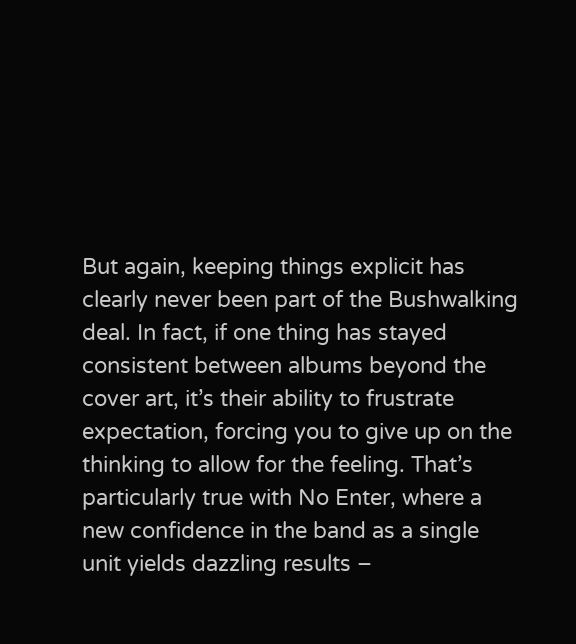But again, keeping things explicit has clearly never been part of the Bushwalking deal. In fact, if one thing has stayed consistent between albums beyond the cover art, it’s their ability to frustrate expectation, forcing you to give up on the thinking to allow for the feeling. That’s particularly true with No Enter, where a new confidence in the band as a single unit yields dazzling results –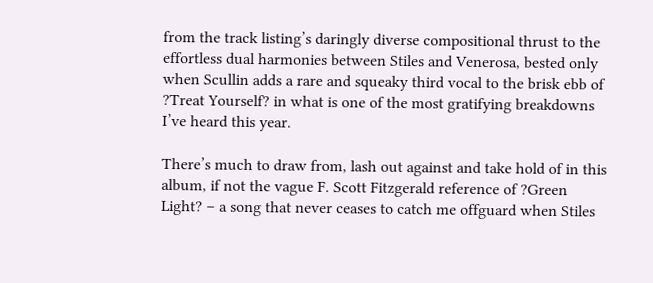from the track listing’s daringly diverse compositional thrust to the effortless dual harmonies between Stiles and Venerosa, bested only when Scullin adds a rare and squeaky third vocal to the brisk ebb of ?Treat Yourself? in what is one of the most gratifying breakdowns I’ve heard this year.

There’s much to draw from, lash out against and take hold of in this album, if not the vague F. Scott Fitzgerald reference of ?Green Light? – a song that never ceases to catch me offguard when Stiles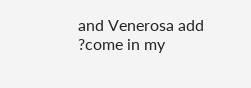and Venerosa add ?come in my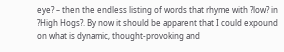eye? – then the endless listing of words that rhyme with ?low? in ?High Hogs?. By now it should be apparent that I could expound on what is dynamic, thought-provoking and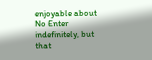enjoyable about No Enter indefinitely, but that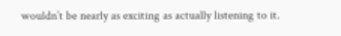wouldn’t be nearly as exciting as actually listening to it.